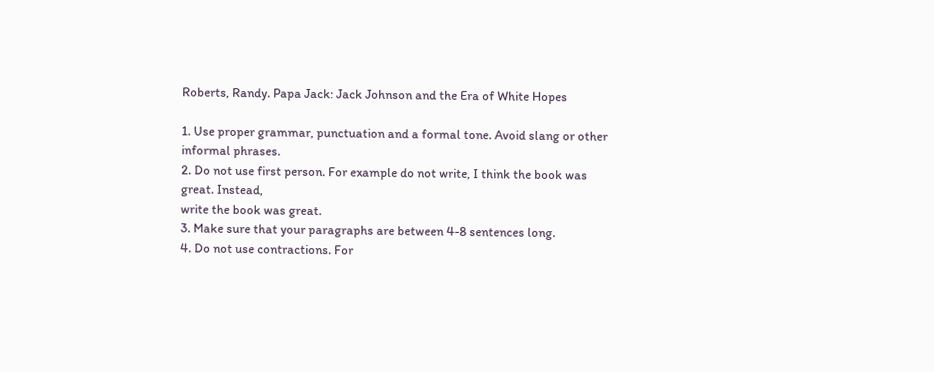Roberts, Randy. Papa Jack: Jack Johnson and the Era of White Hopes

1. Use proper grammar, punctuation and a formal tone. Avoid slang or other informal phrases.
2. Do not use first person. For example do not write, I think the book was great. Instead,
write the book was great.
3. Make sure that your paragraphs are between 4-8 sentences long.
4. Do not use contractions. For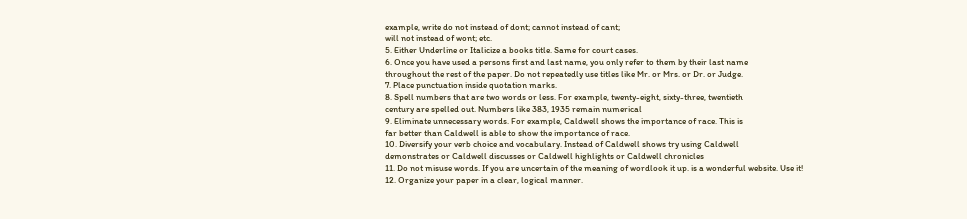example, write do not instead of dont; cannot instead of cant;
will not instead of wont; etc.
5. Either Underline or Italicize a books title. Same for court cases.
6. Once you have used a persons first and last name, you only refer to them by their last name
throughout the rest of the paper. Do not repeatedly use titles like Mr. or Mrs. or Dr. or Judge.
7. Place punctuation inside quotation marks.
8. Spell numbers that are two words or less. For example, twenty-eight, sixty-three, twentieth
century are spelled out. Numbers like 383, 1935 remain numerical
9. Eliminate unnecessary words. For example, Caldwell shows the importance of race. This is
far better than Caldwell is able to show the importance of race.
10. Diversify your verb choice and vocabulary. Instead of Caldwell shows try using Caldwell
demonstrates or Caldwell discusses or Caldwell highlights or Caldwell chronicles
11. Do not misuse words. If you are uncertain of the meaning of wordlook it up. is a wonderful website. Use it!
12. Organize your paper in a clear, logical manner.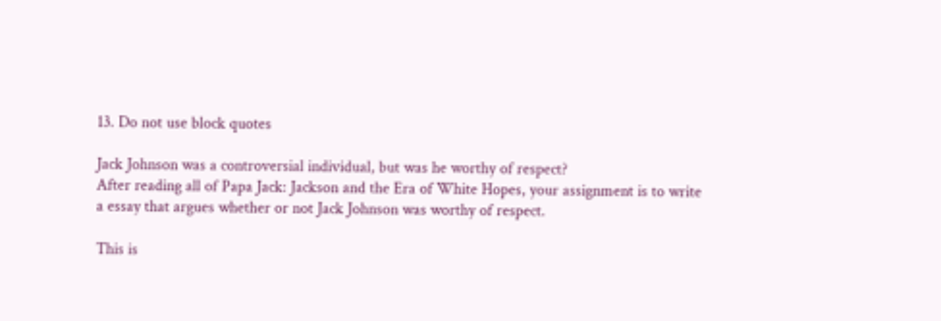13. Do not use block quotes

Jack Johnson was a controversial individual, but was he worthy of respect?
After reading all of Papa Jack: Jackson and the Era of White Hopes, your assignment is to write
a essay that argues whether or not Jack Johnson was worthy of respect.

This is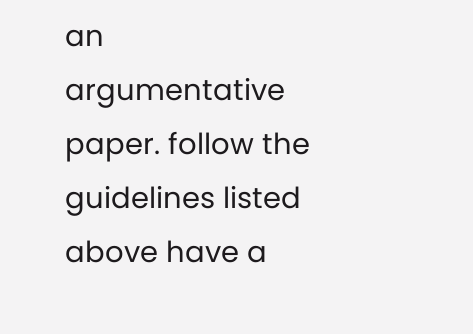an argumentative paper. follow the guidelines listed above have a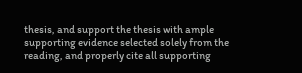thesis, and support the thesis with ample supporting evidence selected solely from the reading, and properly cite all supporting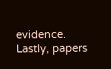evidence. Lastly, papers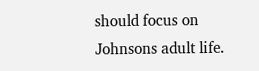should focus on Johnsons adult life.